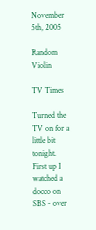November 5th, 2005

Random Violin

TV Times

Turned the TV on for a little bit tonight. First up I watched a docco on SBS - over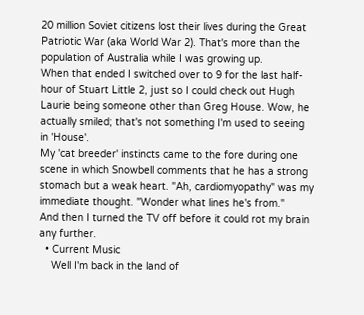20 million Soviet citizens lost their lives during the Great Patriotic War (aka World War 2). That's more than the population of Australia while I was growing up.
When that ended I switched over to 9 for the last half-hour of Stuart Little 2, just so I could check out Hugh Laurie being someone other than Greg House. Wow, he actually smiled; that's not something I'm used to seeing in 'House'.
My 'cat breeder' instincts came to the fore during one scene in which Snowbell comments that he has a strong stomach but a weak heart. "Ah, cardiomyopathy" was my immediate thought. "Wonder what lines he's from."
And then I turned the TV off before it could rot my brain any further.
  • Current Music
    Well I'm back in the land of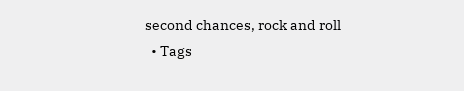second chances, rock and roll
  • Tags